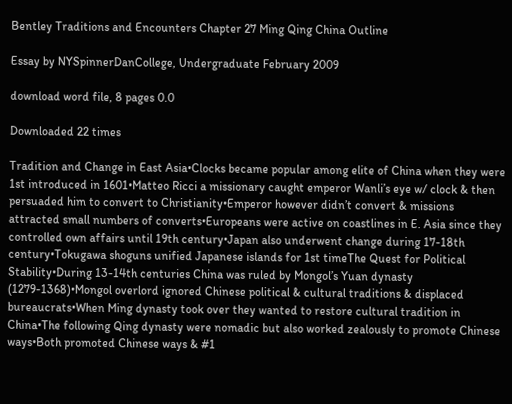Bentley Traditions and Encounters Chapter 27 Ming Qing China Outline

Essay by NYSpinnerDanCollege, Undergraduate February 2009

download word file, 8 pages 0.0

Downloaded 22 times

Tradition and Change in East Asia•Clocks became popular among elite of China when they were 1st introduced in 1601•Matteo Ricci a missionary caught emperor Wanli’s eye w/ clock & then persuaded him to convert to Christianity•Emperor however didn’t convert & missions attracted small numbers of converts•Europeans were active on coastlines in E. Asia since they controlled own affairs until 19th century•Japan also underwent change during 17-18th century•Tokugawa shoguns unified Japanese islands for 1st timeThe Quest for Political Stability•During 13-14th centuries China was ruled by Mongol’s Yuan dynasty (1279-1368)•Mongol overlord ignored Chinese political & cultural traditions & displaced bureaucrats•When Ming dynasty took over they wanted to restore cultural tradition in China•The following Qing dynasty were nomadic but also worked zealously to promote Chinese ways•Both promoted Chinese ways & #1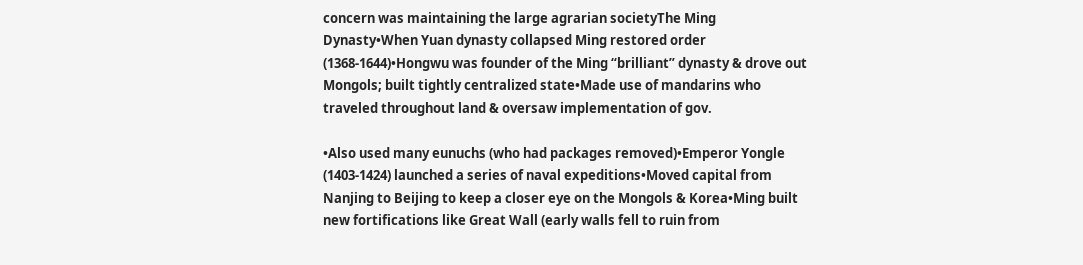concern was maintaining the large agrarian societyThe Ming Dynasty•When Yuan dynasty collapsed Ming restored order (1368-1644)•Hongwu was founder of the Ming “brilliant” dynasty & drove out Mongols; built tightly centralized state•Made use of mandarins who traveled throughout land & oversaw implementation of gov.

•Also used many eunuchs (who had packages removed)•Emperor Yongle (1403-1424) launched a series of naval expeditions•Moved capital from Nanjing to Beijing to keep a closer eye on the Mongols & Korea•Ming built new fortifications like Great Wall (early walls fell to ruin from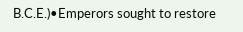B.C.E.)•Emperors sought to restore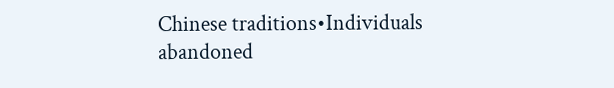Chinese traditions•Individuals abandoned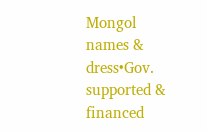Mongol names & dress•Gov. supported & financed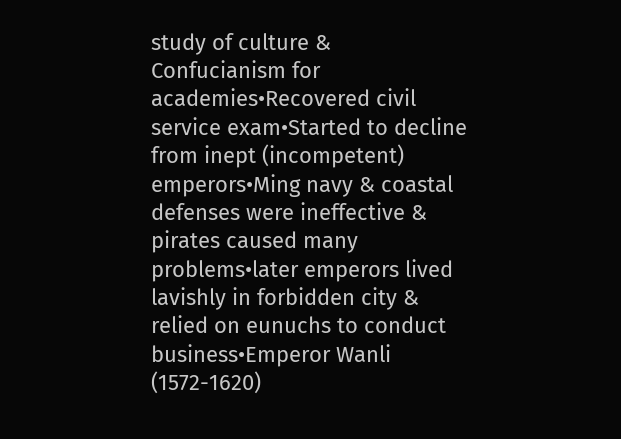study of culture & Confucianism for academies•Recovered civil service exam•Started to decline from inept (incompetent) emperors•Ming navy & coastal defenses were ineffective & pirates caused many problems•later emperors lived lavishly in forbidden city & relied on eunuchs to conduct business•Emperor Wanli (1572-1620)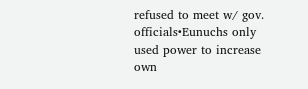refused to meet w/ gov. officials•Eunuchs only used power to increase own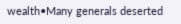wealth•Many generals deserted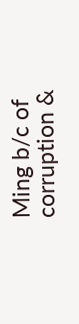Ming b/c of corruption &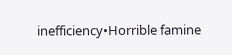inefficiency•Horrible famine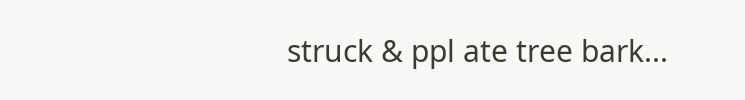struck & ppl ate tree bark...